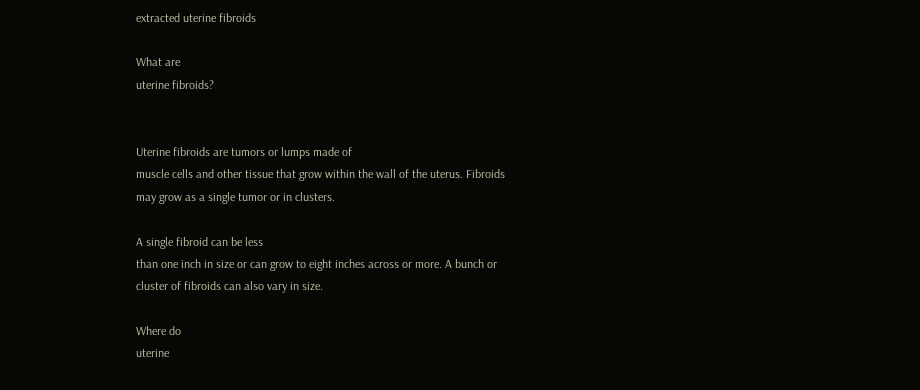extracted uterine fibroids

What are
uterine fibroids?


Uterine fibroids are tumors or lumps made of
muscle cells and other tissue that grow within the wall of the uterus. Fibroids
may grow as a single tumor or in clusters.

A single fibroid can be less
than one inch in size or can grow to eight inches across or more. A bunch or
cluster of fibroids can also vary in size.

Where do
uterine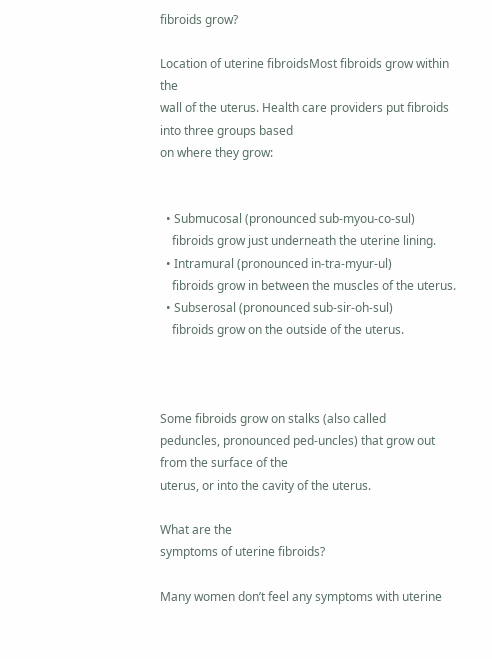fibroids grow?

Location of uterine fibroidsMost fibroids grow within the
wall of the uterus. Health care providers put fibroids into three groups based
on where they grow:


  • Submucosal (pronounced sub-myou-co-sul)
    fibroids grow just underneath the uterine lining.
  • Intramural (pronounced in-tra-myur-ul)
    fibroids grow in between the muscles of the uterus.
  • Subserosal (pronounced sub-sir-oh-sul)
    fibroids grow on the outside of the uterus.



Some fibroids grow on stalks (also called
peduncles, pronounced ped-uncles) that grow out from the surface of the
uterus, or into the cavity of the uterus.

What are the
symptoms of uterine fibroids?

Many women don’t feel any symptoms with uterine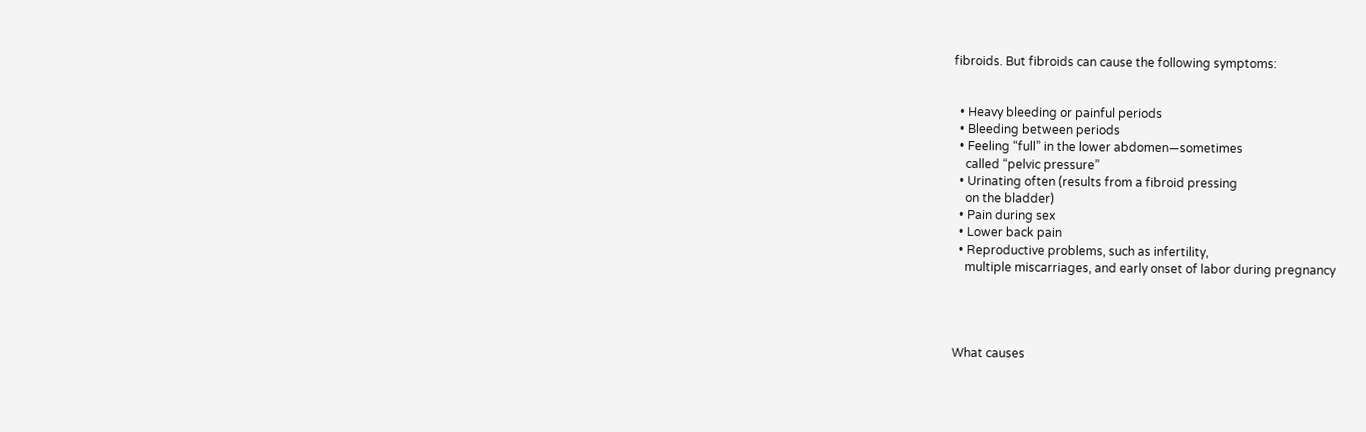fibroids. But fibroids can cause the following symptoms:


  • Heavy bleeding or painful periods
  • Bleeding between periods
  • Feeling “full” in the lower abdomen—sometimes
    called “pelvic pressure”
  • Urinating often (results from a fibroid pressing
    on the bladder)
  • Pain during sex
  • Lower back pain
  • Reproductive problems, such as infertility,
    multiple miscarriages, and early onset of labor during pregnancy




What causes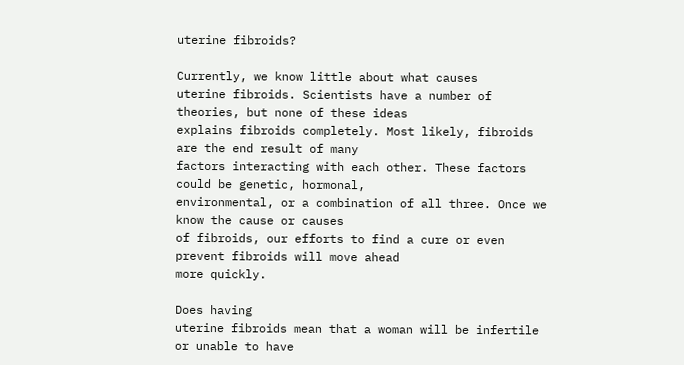uterine fibroids?

Currently, we know little about what causes
uterine fibroids. Scientists have a number of theories, but none of these ideas
explains fibroids completely. Most likely, fibroids are the end result of many
factors interacting with each other. These factors could be genetic, hormonal,
environmental, or a combination of all three. Once we know the cause or causes
of fibroids, our efforts to find a cure or even prevent fibroids will move ahead
more quickly.

Does having
uterine fibroids mean that a woman will be infertile or unable to have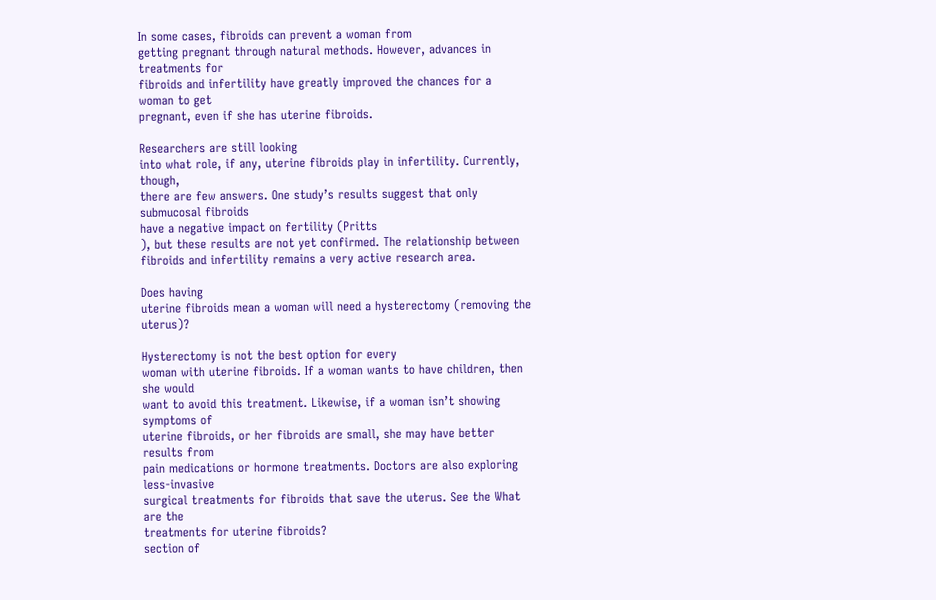In some cases, fibroids can prevent a woman from
getting pregnant through natural methods. However, advances in treatments for
fibroids and infertility have greatly improved the chances for a woman to get
pregnant, even if she has uterine fibroids.

Researchers are still looking
into what role, if any, uterine fibroids play in infertility. Currently, though,
there are few answers. One study’s results suggest that only submucosal fibroids
have a negative impact on fertility (Pritts
), but these results are not yet confirmed. The relationship between
fibroids and infertility remains a very active research area.

Does having
uterine fibroids mean a woman will need a hysterectomy (removing the uterus)?

Hysterectomy is not the best option for every
woman with uterine fibroids. If a woman wants to have children, then she would
want to avoid this treatment. Likewise, if a woman isn’t showing symptoms of
uterine fibroids, or her fibroids are small, she may have better results from
pain medications or hormone treatments. Doctors are also exploring less-invasive
surgical treatments for fibroids that save the uterus. See the What are the
treatments for uterine fibroids?
section of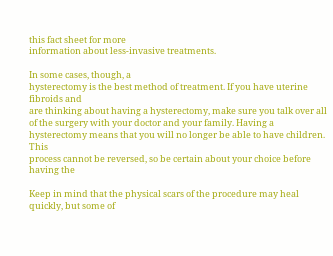this fact sheet for more
information about less-invasive treatments.

In some cases, though, a
hysterectomy is the best method of treatment. If you have uterine fibroids and
are thinking about having a hysterectomy, make sure you talk over all
of the surgery with your doctor and your family. Having a
hysterectomy means that you will no longer be able to have children. This
process cannot be reversed, so be certain about your choice before having the

Keep in mind that the physical scars of the procedure may heal
quickly, but some of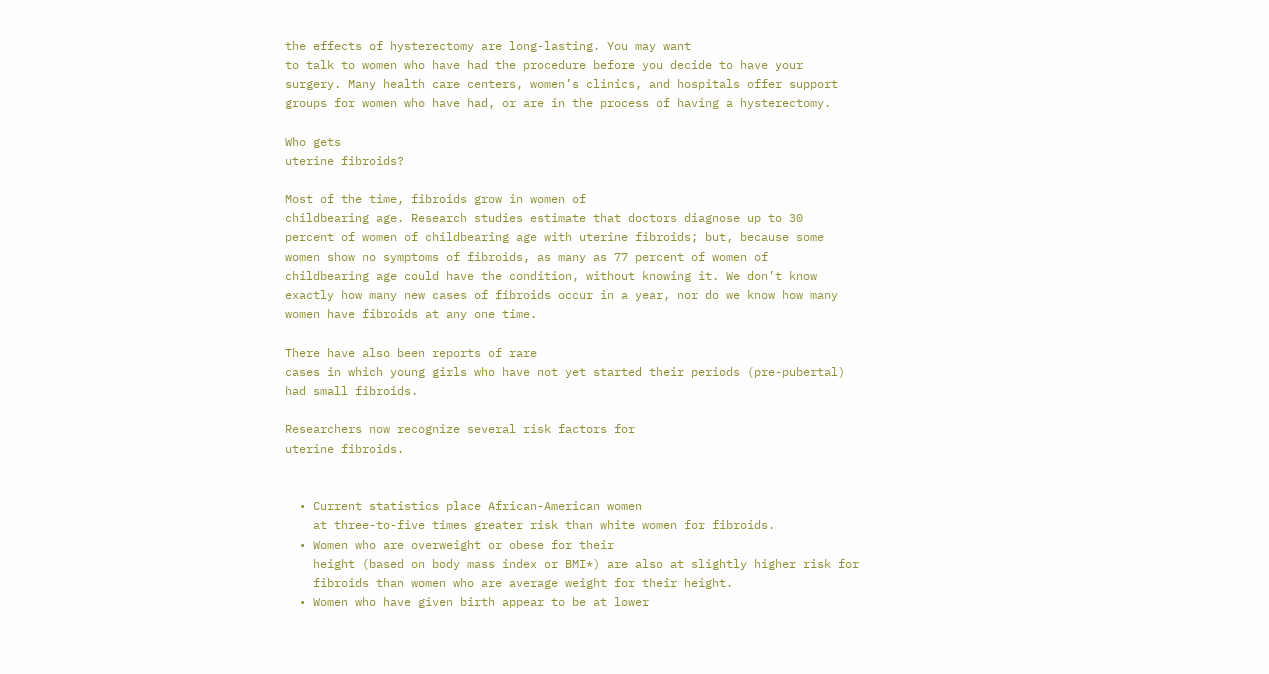the effects of hysterectomy are long-lasting. You may want
to talk to women who have had the procedure before you decide to have your
surgery. Many health care centers, women’s clinics, and hospitals offer support
groups for women who have had, or are in the process of having a hysterectomy.

Who gets
uterine fibroids?

Most of the time, fibroids grow in women of
childbearing age. Research studies estimate that doctors diagnose up to 30
percent of women of childbearing age with uterine fibroids; but, because some
women show no symptoms of fibroids, as many as 77 percent of women of
childbearing age could have the condition, without knowing it. We don’t know
exactly how many new cases of fibroids occur in a year, nor do we know how many
women have fibroids at any one time.

There have also been reports of rare
cases in which young girls who have not yet started their periods (pre-pubertal)
had small fibroids.

Researchers now recognize several risk factors for
uterine fibroids.


  • Current statistics place African-American women
    at three-to-five times greater risk than white women for fibroids.
  • Women who are overweight or obese for their
    height (based on body mass index or BMI*) are also at slightly higher risk for
    fibroids than women who are average weight for their height.
  • Women who have given birth appear to be at lower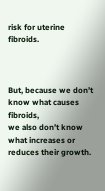risk for uterine fibroids.



But, because we don’t know what causes fibroids,
we also don’t know what increases or reduces their growth.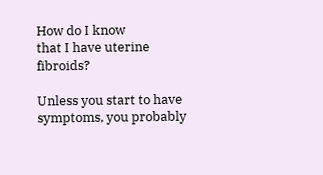How do I know
that I have uterine fibroids?

Unless you start to have symptoms, you probably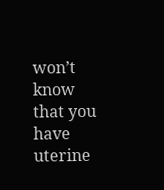won’t know that you have uterine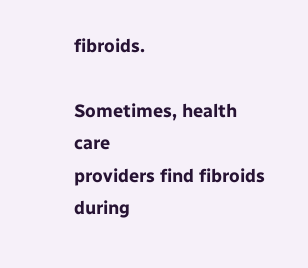fibroids.

Sometimes, health care
providers find fibroids during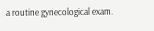a routine gynecological exam.